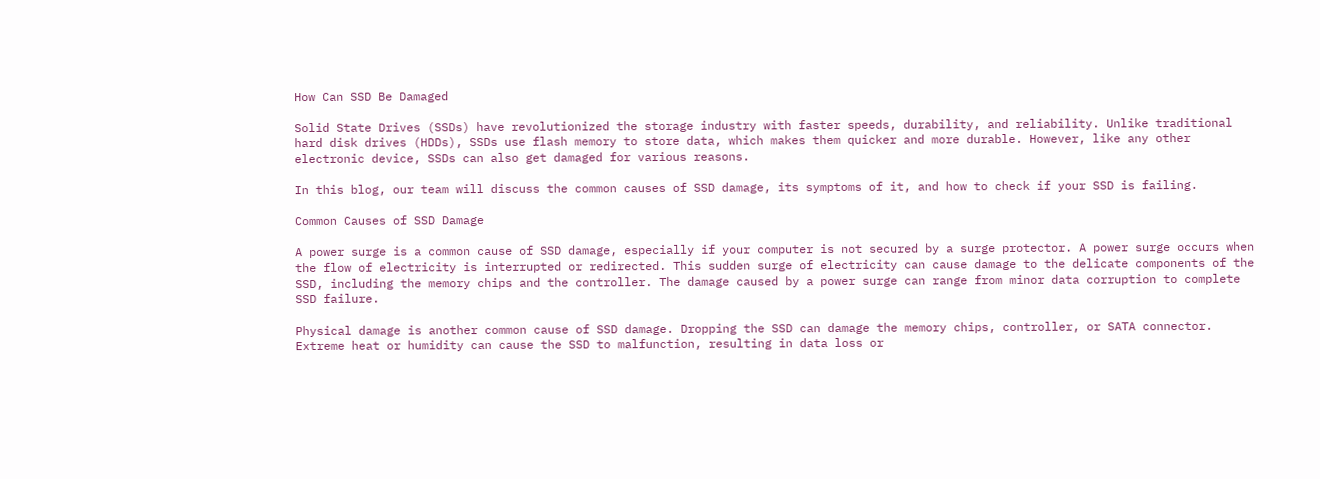How Can SSD Be Damaged

Solid State Drives (SSDs) have revolutionized the storage industry with faster speeds, durability, and reliability. Unlike traditional hard disk drives (HDDs), SSDs use flash memory to store data, which makes them quicker and more durable. However, like any other electronic device, SSDs can also get damaged for various reasons.

In this blog, our team will discuss the common causes of SSD damage, its symptoms of it, and how to check if your SSD is failing.

Common Causes of SSD Damage

A power surge is a common cause of SSD damage, especially if your computer is not secured by a surge protector. A power surge occurs when the flow of electricity is interrupted or redirected. This sudden surge of electricity can cause damage to the delicate components of the SSD, including the memory chips and the controller. The damage caused by a power surge can range from minor data corruption to complete SSD failure.

Physical damage is another common cause of SSD damage. Dropping the SSD can damage the memory chips, controller, or SATA connector. Extreme heat or humidity can cause the SSD to malfunction, resulting in data loss or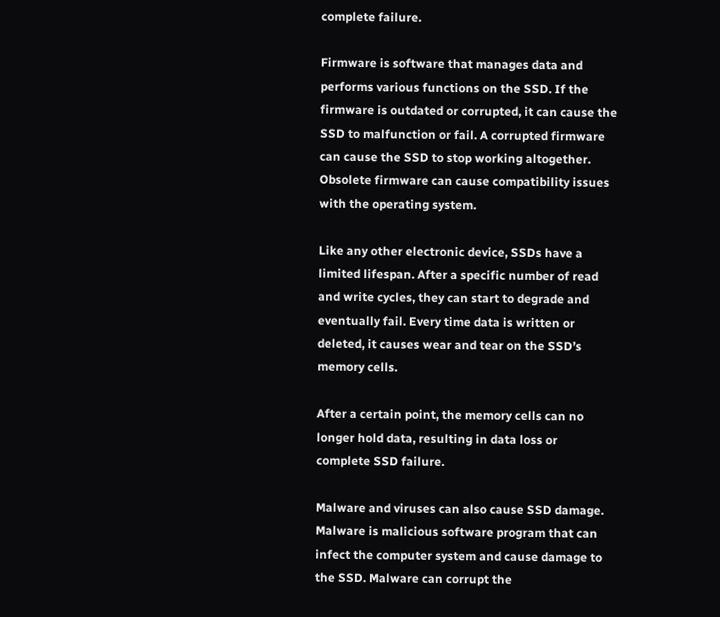complete failure.

Firmware is software that manages data and performs various functions on the SSD. If the firmware is outdated or corrupted, it can cause the SSD to malfunction or fail. A corrupted firmware can cause the SSD to stop working altogether. Obsolete firmware can cause compatibility issues with the operating system.

Like any other electronic device, SSDs have a limited lifespan. After a specific number of read and write cycles, they can start to degrade and eventually fail. Every time data is written or deleted, it causes wear and tear on the SSD’s memory cells.

After a certain point, the memory cells can no longer hold data, resulting in data loss or complete SSD failure.

Malware and viruses can also cause SSD damage. Malware is malicious software program that can infect the computer system and cause damage to the SSD. Malware can corrupt the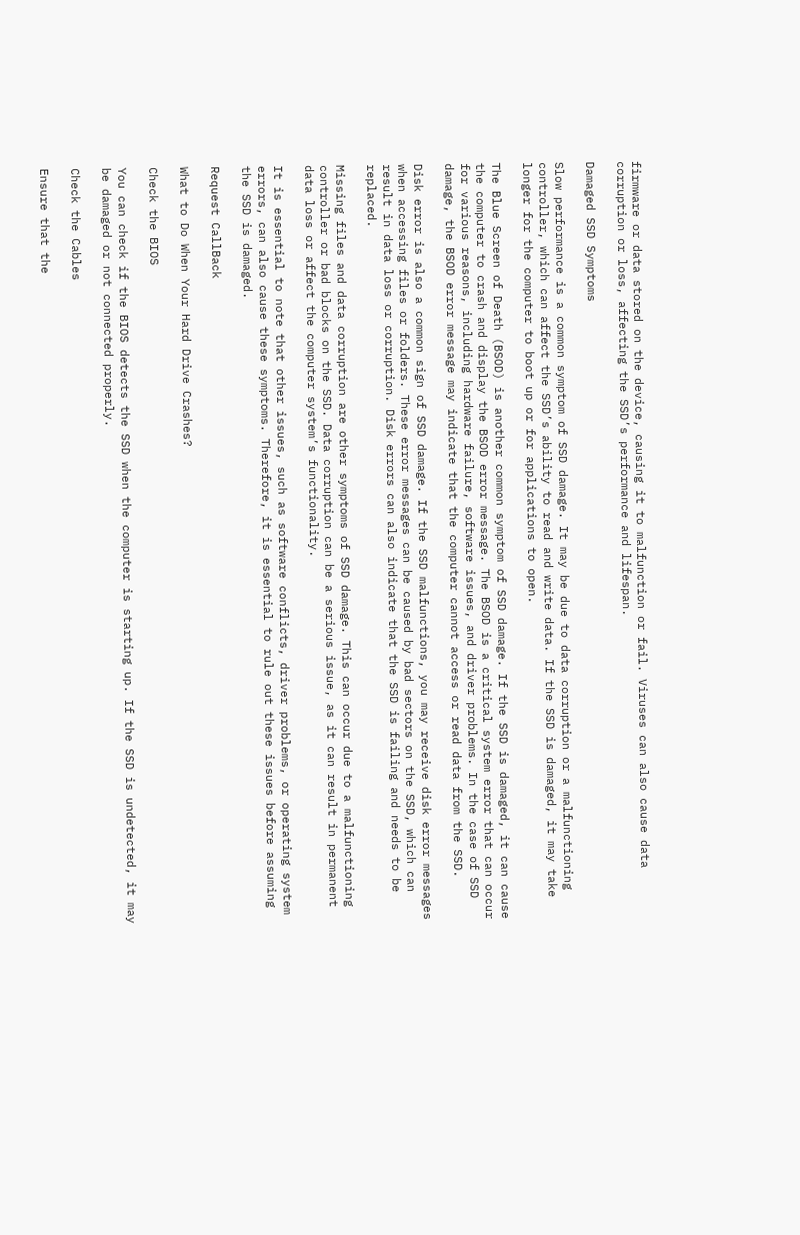firmware or data stored on the device, causing it to malfunction or fail. Viruses can also cause data corruption or loss, affecting the SSD’s performance and lifespan.

Damaged SSD Symptoms

Slow performance is a common symptom of SSD damage. It may be due to data corruption or a malfunctioning controller, which can affect the SSD’s ability to read and write data. If the SSD is damaged, it may take longer for the computer to boot up or for applications to open.

The Blue Screen of Death (BSOD) is another common symptom of SSD damage. If the SSD is damaged, it can cause the computer to crash and display the BSOD error message. The BSOD is a critical system error that can occur for various reasons, including hardware failure, software issues, and driver problems. In the case of SSD damage, the BSOD error message may indicate that the computer cannot access or read data from the SSD.

Disk error is also a common sign of SSD damage. If the SSD malfunctions, you may receive disk error messages when accessing files or folders. These error messages can be caused by bad sectors on the SSD, which can result in data loss or corruption. Disk errors can also indicate that the SSD is failing and needs to be replaced.

Missing files and data corruption are other symptoms of SSD damage. This can occur due to a malfunctioning controller or bad blocks on the SSD. Data corruption can be a serious issue, as it can result in permanent data loss or affect the computer system’s functionality.

It is essential to note that other issues, such as software conflicts, driver problems, or operating system errors, can also cause these symptoms. Therefore, it is essential to rule out these issues before assuming the SSD is damaged.

Request CallBack

What to Do When Your Hard Drive Crashes?

Check the BIOS

You can check if the BIOS detects the SSD when the computer is starting up. If the SSD is undetected, it may be damaged or not connected properly.

Check the Cables

Ensure that the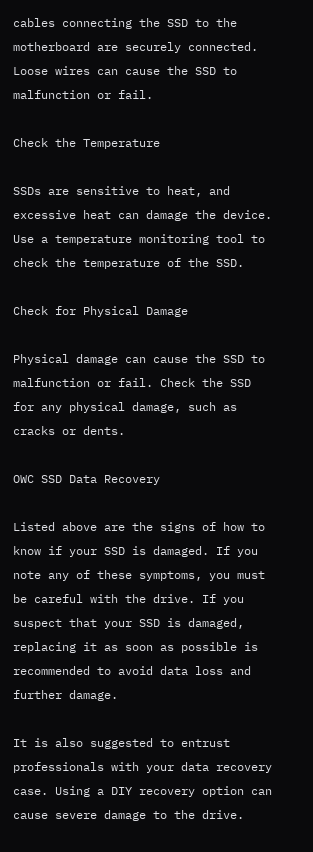cables connecting the SSD to the motherboard are securely connected. Loose wires can cause the SSD to malfunction or fail.

Check the Temperature

SSDs are sensitive to heat, and excessive heat can damage the device. Use a temperature monitoring tool to check the temperature of the SSD.

Check for Physical Damage

Physical damage can cause the SSD to malfunction or fail. Check the SSD for any physical damage, such as cracks or dents.

OWC SSD Data Recovery

Listed above are the signs of how to know if your SSD is damaged. If you note any of these symptoms, you must be careful with the drive. If you suspect that your SSD is damaged, replacing it as soon as possible is recommended to avoid data loss and further damage.

It is also suggested to entrust professionals with your data recovery case. Using a DIY recovery option can cause severe damage to the drive.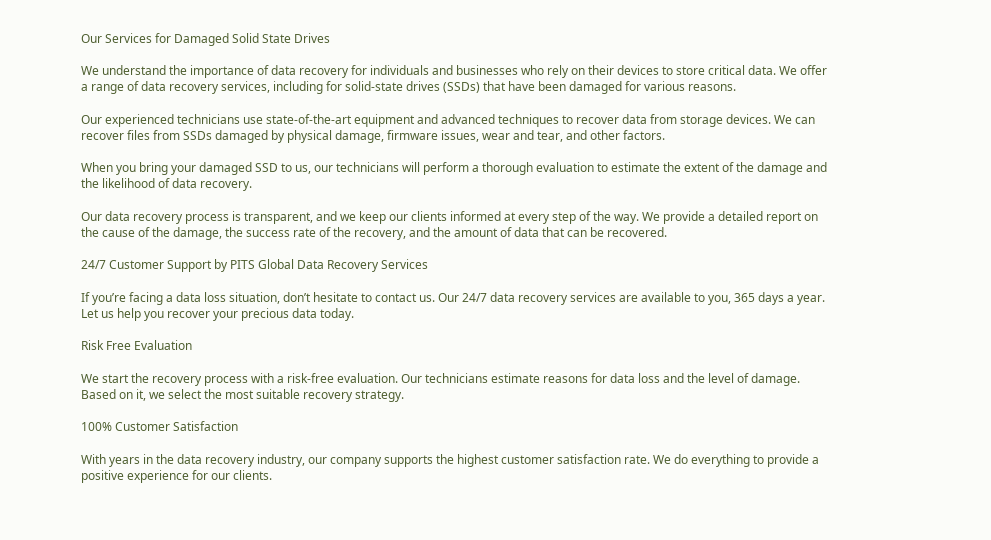Our Services for Damaged Solid State Drives

We understand the importance of data recovery for individuals and businesses who rely on their devices to store critical data. We offer a range of data recovery services, including for solid-state drives (SSDs) that have been damaged for various reasons.

Our experienced technicians use state-of-the-art equipment and advanced techniques to recover data from storage devices. We can recover files from SSDs damaged by physical damage, firmware issues, wear and tear, and other factors.

When you bring your damaged SSD to us, our technicians will perform a thorough evaluation to estimate the extent of the damage and the likelihood of data recovery.

Our data recovery process is transparent, and we keep our clients informed at every step of the way. We provide a detailed report on the cause of the damage, the success rate of the recovery, and the amount of data that can be recovered.

24/7 Customer Support by PITS Global Data Recovery Services

If you’re facing a data loss situation, don’t hesitate to contact us. Our 24/7 data recovery services are available to you, 365 days a year. Let us help you recover your precious data today.

Risk Free Evaluation

We start the recovery process with a risk-free evaluation. Our technicians estimate reasons for data loss and the level of damage. Based on it, we select the most suitable recovery strategy.

100% Customer Satisfaction

With years in the data recovery industry, our company supports the highest customer satisfaction rate. We do everything to provide a positive experience for our clients.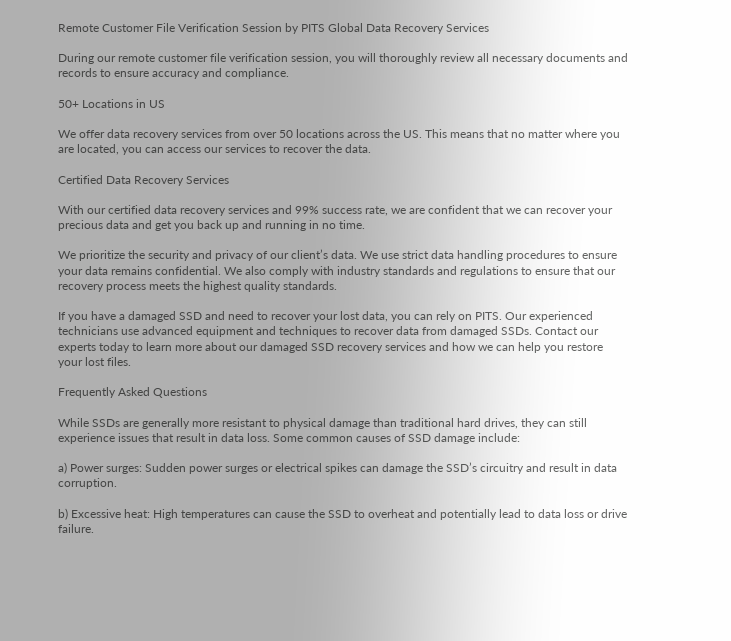Remote Customer File Verification Session by PITS Global Data Recovery Services

During our remote customer file verification session, you will thoroughly review all necessary documents and records to ensure accuracy and compliance.

50+ Locations in US

We offer data recovery services from over 50 locations across the US. This means that no matter where you are located, you can access our services to recover the data.

Certified Data Recovery Services

With our certified data recovery services and 99% success rate, we are confident that we can recover your precious data and get you back up and running in no time.

We prioritize the security and privacy of our client’s data. We use strict data handling procedures to ensure your data remains confidential. We also comply with industry standards and regulations to ensure that our recovery process meets the highest quality standards.

If you have a damaged SSD and need to recover your lost data, you can rely on PITS. Our experienced technicians use advanced equipment and techniques to recover data from damaged SSDs. Contact our experts today to learn more about our damaged SSD recovery services and how we can help you restore your lost files.

Frequently Asked Questions

While SSDs are generally more resistant to physical damage than traditional hard drives, they can still experience issues that result in data loss. Some common causes of SSD damage include:

a) Power surges: Sudden power surges or electrical spikes can damage the SSD’s circuitry and result in data corruption.

b) Excessive heat: High temperatures can cause the SSD to overheat and potentially lead to data loss or drive failure.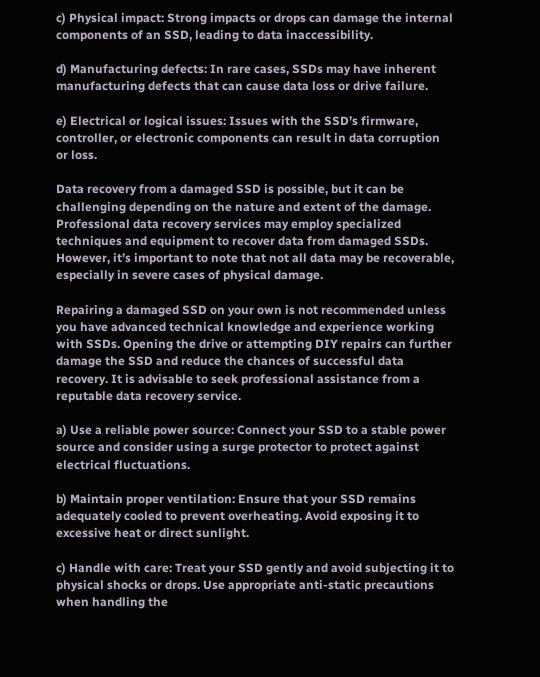c) Physical impact: Strong impacts or drops can damage the internal components of an SSD, leading to data inaccessibility.

d) Manufacturing defects: In rare cases, SSDs may have inherent manufacturing defects that can cause data loss or drive failure.

e) Electrical or logical issues: Issues with the SSD’s firmware, controller, or electronic components can result in data corruption or loss.

Data recovery from a damaged SSD is possible, but it can be challenging depending on the nature and extent of the damage. Professional data recovery services may employ specialized techniques and equipment to recover data from damaged SSDs. However, it’s important to note that not all data may be recoverable, especially in severe cases of physical damage.

Repairing a damaged SSD on your own is not recommended unless you have advanced technical knowledge and experience working with SSDs. Opening the drive or attempting DIY repairs can further damage the SSD and reduce the chances of successful data recovery. It is advisable to seek professional assistance from a reputable data recovery service.

a) Use a reliable power source: Connect your SSD to a stable power source and consider using a surge protector to protect against electrical fluctuations.

b) Maintain proper ventilation: Ensure that your SSD remains adequately cooled to prevent overheating. Avoid exposing it to excessive heat or direct sunlight.

c) Handle with care: Treat your SSD gently and avoid subjecting it to physical shocks or drops. Use appropriate anti-static precautions when handling the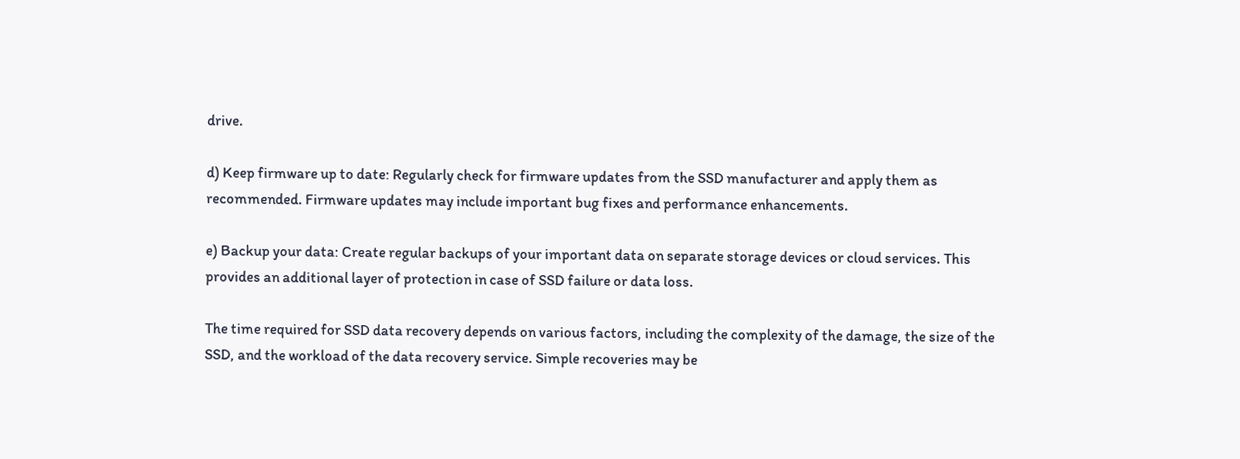drive.

d) Keep firmware up to date: Regularly check for firmware updates from the SSD manufacturer and apply them as recommended. Firmware updates may include important bug fixes and performance enhancements.

e) Backup your data: Create regular backups of your important data on separate storage devices or cloud services. This provides an additional layer of protection in case of SSD failure or data loss.

The time required for SSD data recovery depends on various factors, including the complexity of the damage, the size of the SSD, and the workload of the data recovery service. Simple recoveries may be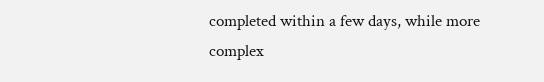completed within a few days, while more complex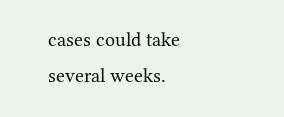cases could take several weeks.